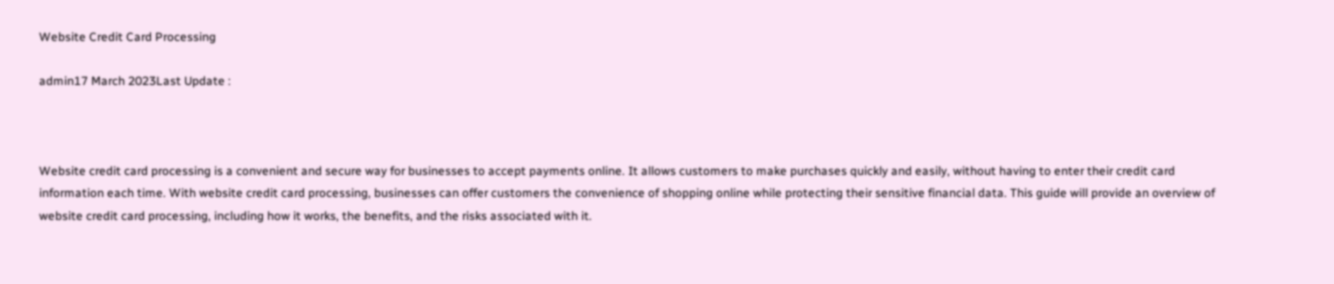Website Credit Card Processing

admin17 March 2023Last Update :



Website credit card processing is a convenient and secure way for businesses to accept payments online. It allows customers to make purchases quickly and easily, without having to enter their credit card information each time. With website credit card processing, businesses can offer customers the convenience of shopping online while protecting their sensitive financial data. This guide will provide an overview of website credit card processing, including how it works, the benefits, and the risks associated with it.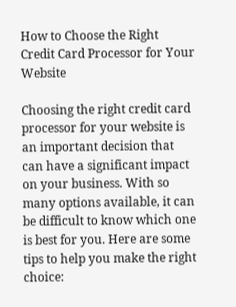How to Choose the Right Credit Card Processor for Your Website

Choosing the right credit card processor for your website is an important decision that can have a significant impact on your business. With so many options available, it can be difficult to know which one is best for you. Here are some tips to help you make the right choice: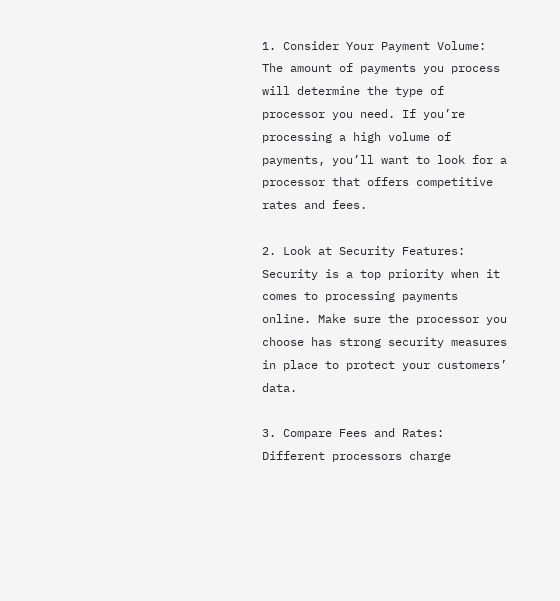1. Consider Your Payment Volume: The amount of payments you process will determine the type of processor you need. If you’re processing a high volume of payments, you’ll want to look for a processor that offers competitive rates and fees.

2. Look at Security Features: Security is a top priority when it comes to processing payments online. Make sure the processor you choose has strong security measures in place to protect your customers’ data.

3. Compare Fees and Rates: Different processors charge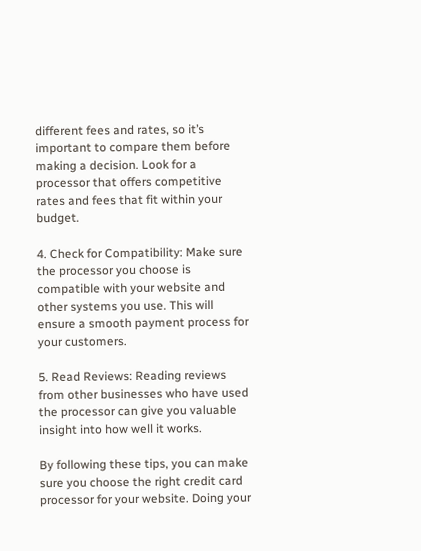different fees and rates, so it’s important to compare them before making a decision. Look for a processor that offers competitive rates and fees that fit within your budget.

4. Check for Compatibility: Make sure the processor you choose is compatible with your website and other systems you use. This will ensure a smooth payment process for your customers.

5. Read Reviews: Reading reviews from other businesses who have used the processor can give you valuable insight into how well it works.

By following these tips, you can make sure you choose the right credit card processor for your website. Doing your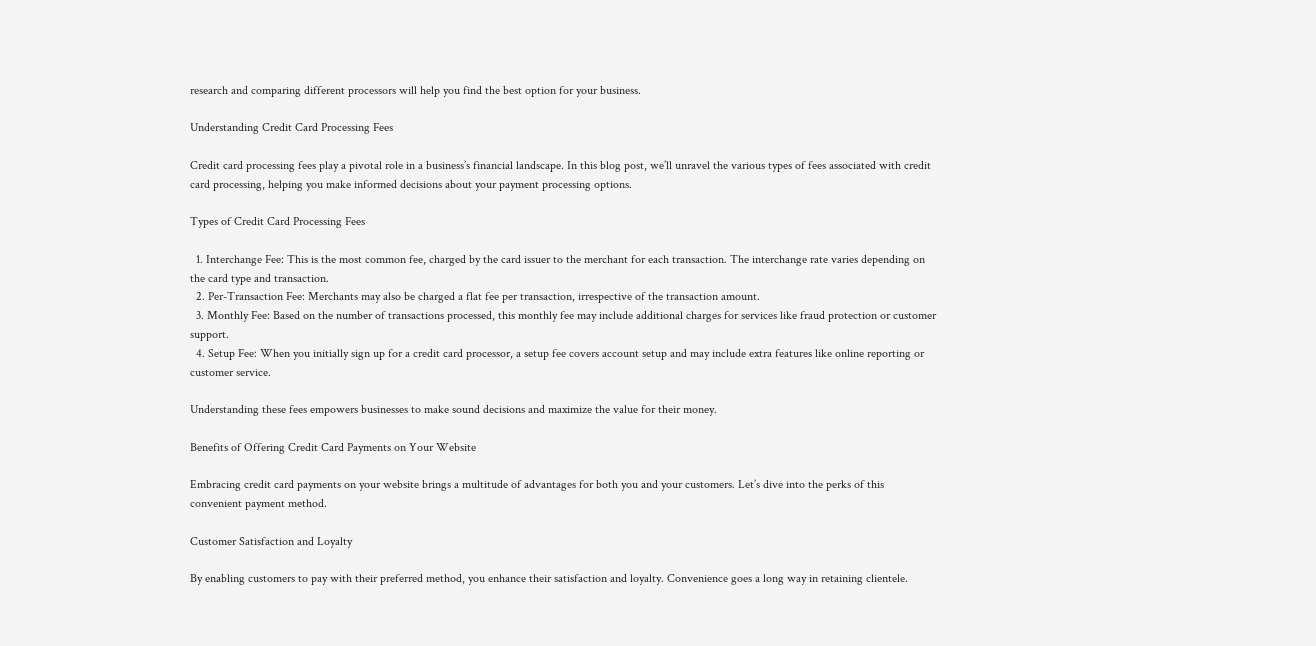research and comparing different processors will help you find the best option for your business.

Understanding Credit Card Processing Fees

Credit card processing fees play a pivotal role in a business’s financial landscape. In this blog post, we’ll unravel the various types of fees associated with credit card processing, helping you make informed decisions about your payment processing options.

Types of Credit Card Processing Fees

  1. Interchange Fee: This is the most common fee, charged by the card issuer to the merchant for each transaction. The interchange rate varies depending on the card type and transaction.
  2. Per-Transaction Fee: Merchants may also be charged a flat fee per transaction, irrespective of the transaction amount.
  3. Monthly Fee: Based on the number of transactions processed, this monthly fee may include additional charges for services like fraud protection or customer support.
  4. Setup Fee: When you initially sign up for a credit card processor, a setup fee covers account setup and may include extra features like online reporting or customer service.

Understanding these fees empowers businesses to make sound decisions and maximize the value for their money.

Benefits of Offering Credit Card Payments on Your Website

Embracing credit card payments on your website brings a multitude of advantages for both you and your customers. Let’s dive into the perks of this convenient payment method.

Customer Satisfaction and Loyalty

By enabling customers to pay with their preferred method, you enhance their satisfaction and loyalty. Convenience goes a long way in retaining clientele.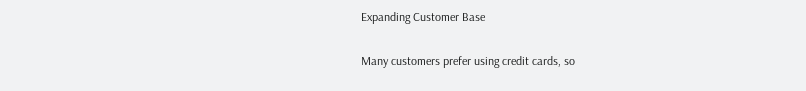Expanding Customer Base

Many customers prefer using credit cards, so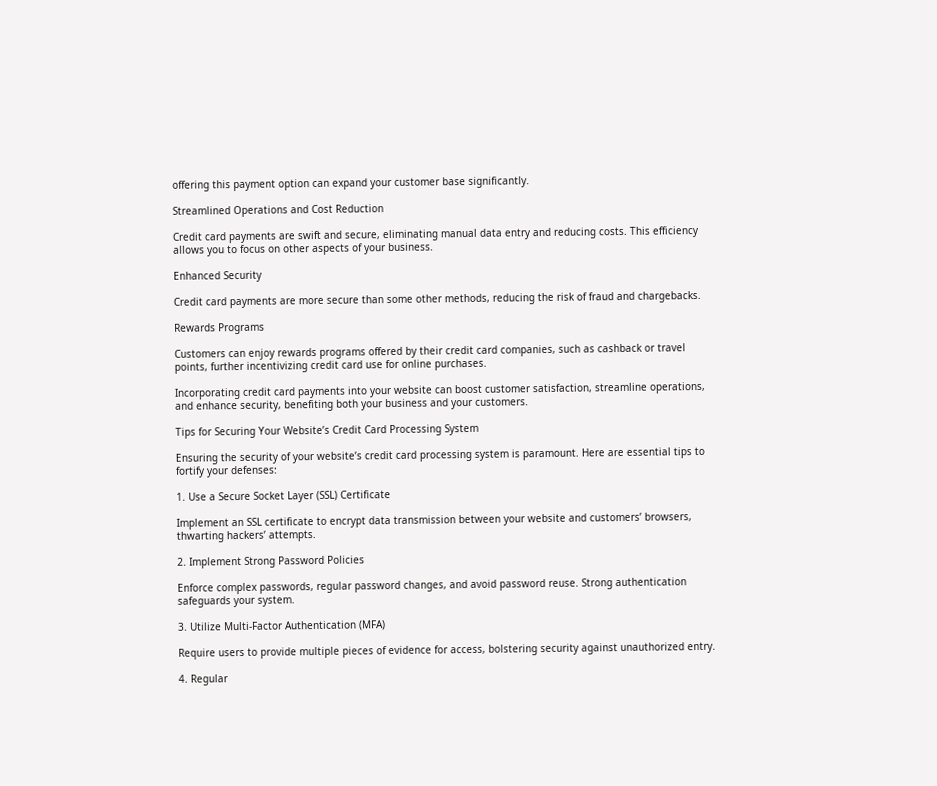offering this payment option can expand your customer base significantly.

Streamlined Operations and Cost Reduction

Credit card payments are swift and secure, eliminating manual data entry and reducing costs. This efficiency allows you to focus on other aspects of your business.

Enhanced Security

Credit card payments are more secure than some other methods, reducing the risk of fraud and chargebacks.

Rewards Programs

Customers can enjoy rewards programs offered by their credit card companies, such as cashback or travel points, further incentivizing credit card use for online purchases.

Incorporating credit card payments into your website can boost customer satisfaction, streamline operations, and enhance security, benefiting both your business and your customers.

Tips for Securing Your Website’s Credit Card Processing System

Ensuring the security of your website’s credit card processing system is paramount. Here are essential tips to fortify your defenses:

1. Use a Secure Socket Layer (SSL) Certificate

Implement an SSL certificate to encrypt data transmission between your website and customers’ browsers, thwarting hackers’ attempts.

2. Implement Strong Password Policies

Enforce complex passwords, regular password changes, and avoid password reuse. Strong authentication safeguards your system.

3. Utilize Multi-Factor Authentication (MFA)

Require users to provide multiple pieces of evidence for access, bolstering security against unauthorized entry.

4. Regular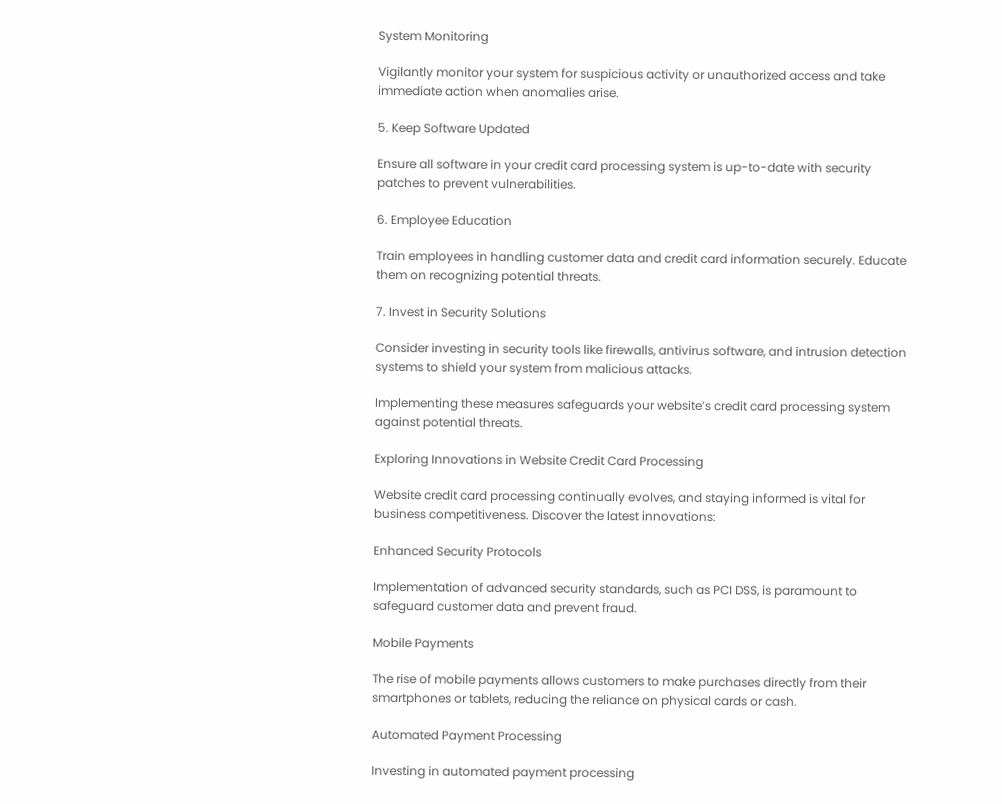System Monitoring

Vigilantly monitor your system for suspicious activity or unauthorized access and take immediate action when anomalies arise.

5. Keep Software Updated

Ensure all software in your credit card processing system is up-to-date with security patches to prevent vulnerabilities.

6. Employee Education

Train employees in handling customer data and credit card information securely. Educate them on recognizing potential threats.

7. Invest in Security Solutions

Consider investing in security tools like firewalls, antivirus software, and intrusion detection systems to shield your system from malicious attacks.

Implementing these measures safeguards your website’s credit card processing system against potential threats.

Exploring Innovations in Website Credit Card Processing

Website credit card processing continually evolves, and staying informed is vital for business competitiveness. Discover the latest innovations:

Enhanced Security Protocols

Implementation of advanced security standards, such as PCI DSS, is paramount to safeguard customer data and prevent fraud.

Mobile Payments

The rise of mobile payments allows customers to make purchases directly from their smartphones or tablets, reducing the reliance on physical cards or cash.

Automated Payment Processing

Investing in automated payment processing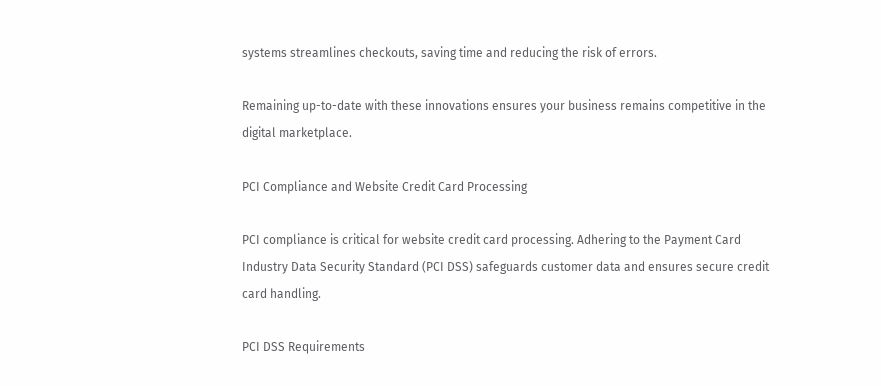systems streamlines checkouts, saving time and reducing the risk of errors.

Remaining up-to-date with these innovations ensures your business remains competitive in the digital marketplace.

PCI Compliance and Website Credit Card Processing

PCI compliance is critical for website credit card processing. Adhering to the Payment Card Industry Data Security Standard (PCI DSS) safeguards customer data and ensures secure credit card handling.

PCI DSS Requirements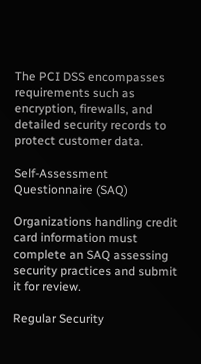The PCI DSS encompasses requirements such as encryption, firewalls, and detailed security records to protect customer data.

Self-Assessment Questionnaire (SAQ)

Organizations handling credit card information must complete an SAQ assessing security practices and submit it for review.

Regular Security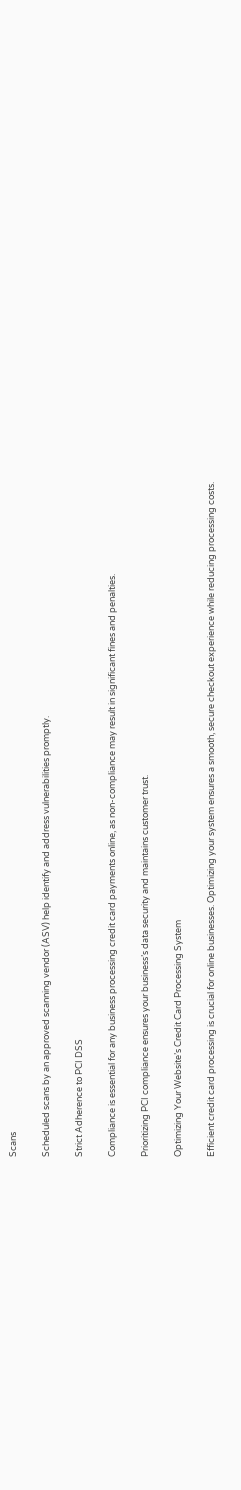Scans

Scheduled scans by an approved scanning vendor (ASV) help identify and address vulnerabilities promptly.

Strict Adherence to PCI DSS

Compliance is essential for any business processing credit card payments online, as non-compliance may result in significant fines and penalties.

Prioritizing PCI compliance ensures your business’s data security and maintains customer trust.

Optimizing Your Website’s Credit Card Processing System

Efficient credit card processing is crucial for online businesses. Optimizing your system ensures a smooth, secure checkout experience while reducing processing costs.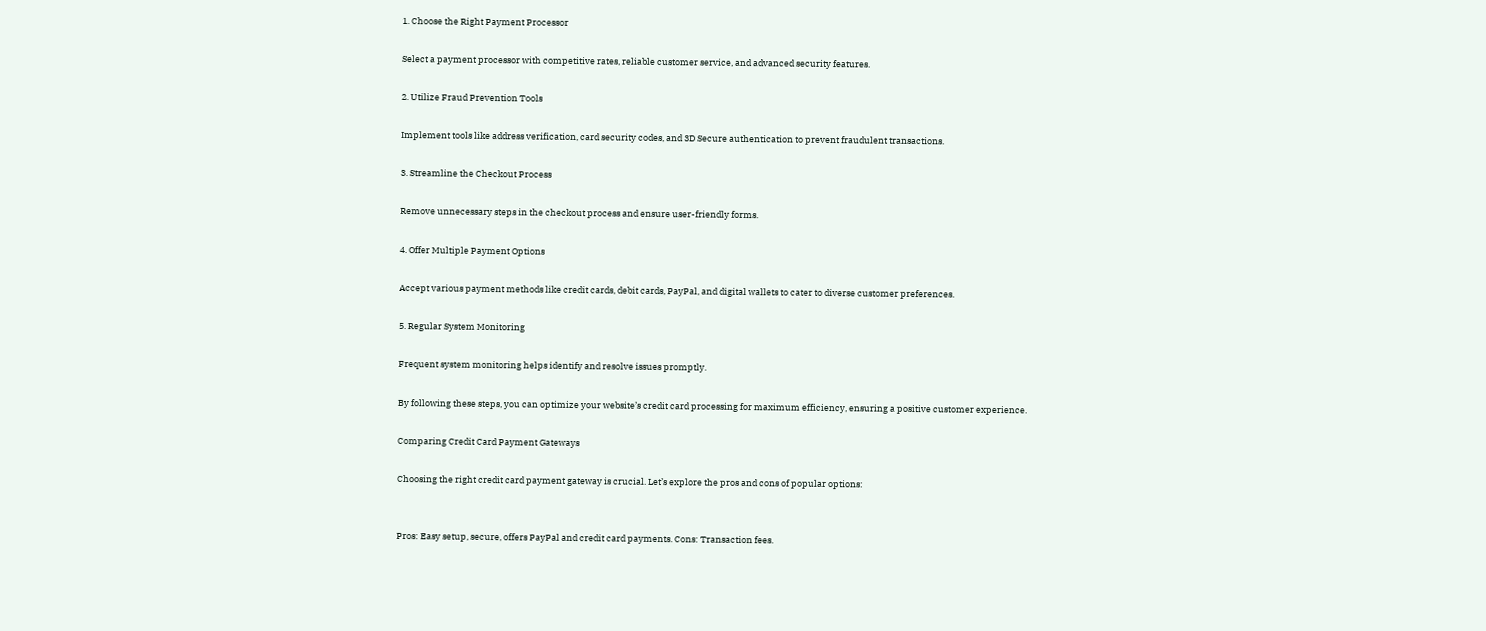1. Choose the Right Payment Processor

Select a payment processor with competitive rates, reliable customer service, and advanced security features.

2. Utilize Fraud Prevention Tools

Implement tools like address verification, card security codes, and 3D Secure authentication to prevent fraudulent transactions.

3. Streamline the Checkout Process

Remove unnecessary steps in the checkout process and ensure user-friendly forms.

4. Offer Multiple Payment Options

Accept various payment methods like credit cards, debit cards, PayPal, and digital wallets to cater to diverse customer preferences.

5. Regular System Monitoring

Frequent system monitoring helps identify and resolve issues promptly.

By following these steps, you can optimize your website’s credit card processing for maximum efficiency, ensuring a positive customer experience.

Comparing Credit Card Payment Gateways

Choosing the right credit card payment gateway is crucial. Let’s explore the pros and cons of popular options:


Pros: Easy setup, secure, offers PayPal and credit card payments. Cons: Transaction fees.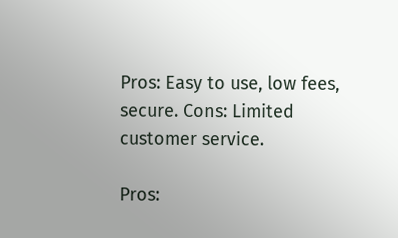Pros: Easy to use, low fees, secure. Cons: Limited customer service.

Pros: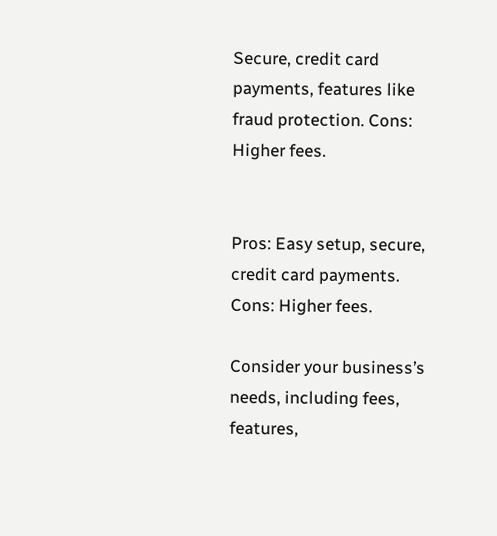Secure, credit card payments, features like fraud protection. Cons: Higher fees.


Pros: Easy setup, secure, credit card payments. Cons: Higher fees.

Consider your business’s needs, including fees, features,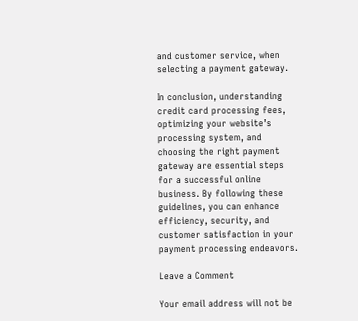and customer service, when selecting a payment gateway.

In conclusion, understanding credit card processing fees, optimizing your website’s processing system, and choosing the right payment gateway are essential steps for a successful online business. By following these guidelines, you can enhance efficiency, security, and customer satisfaction in your payment processing endeavors.

Leave a Comment

Your email address will not be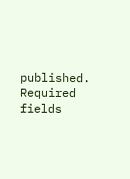published. Required fields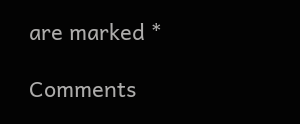are marked *

Comments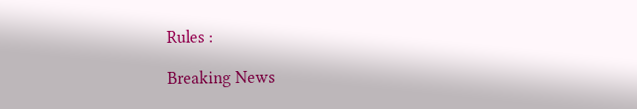Rules :

Breaking News